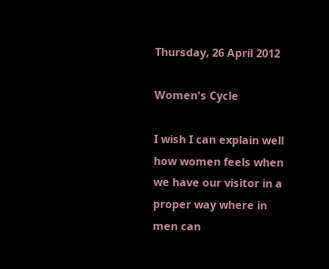Thursday, 26 April 2012

Women's Cycle

I wish I can explain well how women feels when we have our visitor in a proper way where in men can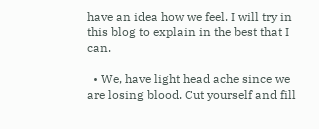have an idea how we feel. I will try in this blog to explain in the best that I can.

  • We, have light head ache since we are losing blood. Cut yourself and fill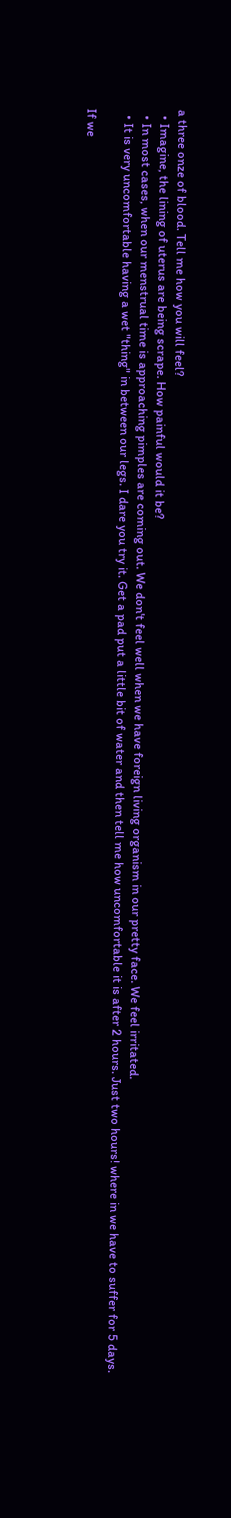a three onze of blood. Tell me how you will feel?
  • Imagine, the lining of uterus are being scrape. How painful would it be?
  • In most cases, when our menstrual time is approaching pimples are coming out. We don't feel well when we have foreign living organism in our pretty face. We feel irritated.
  • It is very uncomfortable having a wet "thing" in between our legs. I dare you try it. Get a pad put a little bit of water and then tell me how uncomfortable it is after 2 hours. Just two hours! where in we have to suffer for 5 days.

If we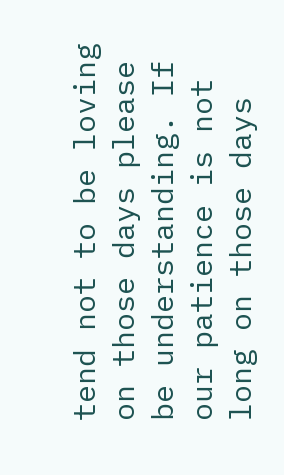tend not to be loving on those days please be understanding. If our patience is not long on those days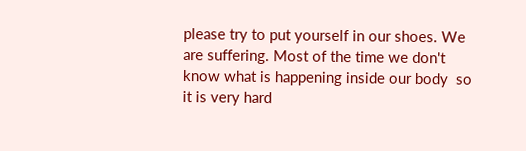please try to put yourself in our shoes. We are suffering. Most of the time we don't know what is happening inside our body  so it is very hard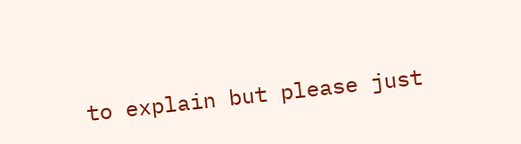to explain but please just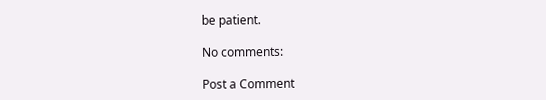be patient.

No comments:

Post a Comment